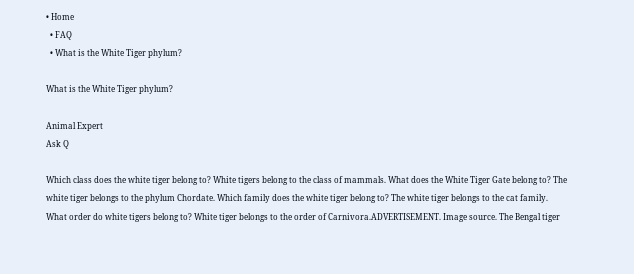• Home
  • FAQ
  • What is the White Tiger phylum?

What is the White Tiger phylum?

Animal Expert
Ask Q

Which class does the white tiger belong to? White tigers belong to the class of mammals. What does the White Tiger Gate belong to? The white tiger belongs to the phylum Chordate. Which family does the white tiger belong to? The white tiger belongs to the cat family. What order do white tigers belong to? White tiger belongs to the order of Carnivora.ADVERTISEMENT. Image source. The Bengal tiger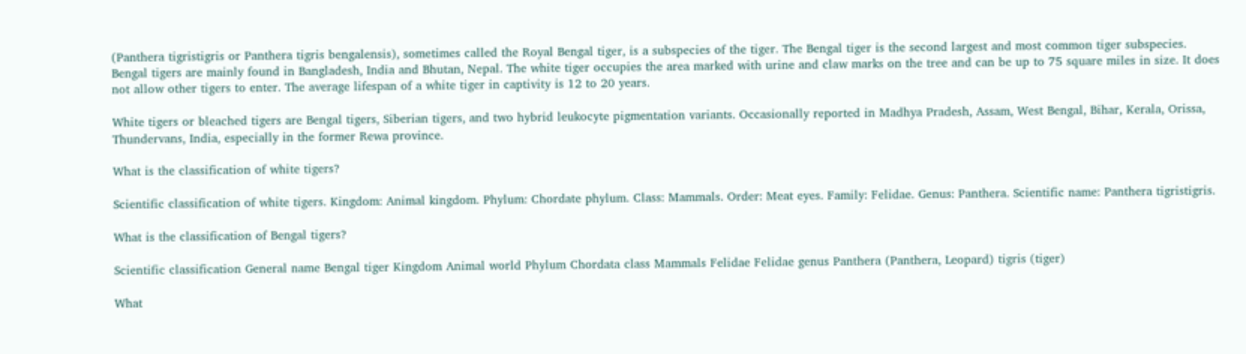(Panthera tigristigris or Panthera tigris bengalensis), sometimes called the Royal Bengal tiger, is a subspecies of the tiger. The Bengal tiger is the second largest and most common tiger subspecies. Bengal tigers are mainly found in Bangladesh, India and Bhutan, Nepal. The white tiger occupies the area marked with urine and claw marks on the tree and can be up to 75 square miles in size. It does not allow other tigers to enter. The average lifespan of a white tiger in captivity is 12 to 20 years.

White tigers or bleached tigers are Bengal tigers, Siberian tigers, and two hybrid leukocyte pigmentation variants. Occasionally reported in Madhya Pradesh, Assam, West Bengal, Bihar, Kerala, Orissa, Thundervans, India, especially in the former Rewa province.

What is the classification of white tigers?

Scientific classification of white tigers. Kingdom: Animal kingdom. Phylum: Chordate phylum. Class: Mammals. Order: Meat eyes. Family: Felidae. Genus: Panthera. Scientific name: Panthera tigristigris.

What is the classification of Bengal tigers?

Scientific classification General name Bengal tiger Kingdom Animal world Phylum Chordata class Mammals Felidae Felidae genus Panthera (Panthera, Leopard) tigris (tiger)

What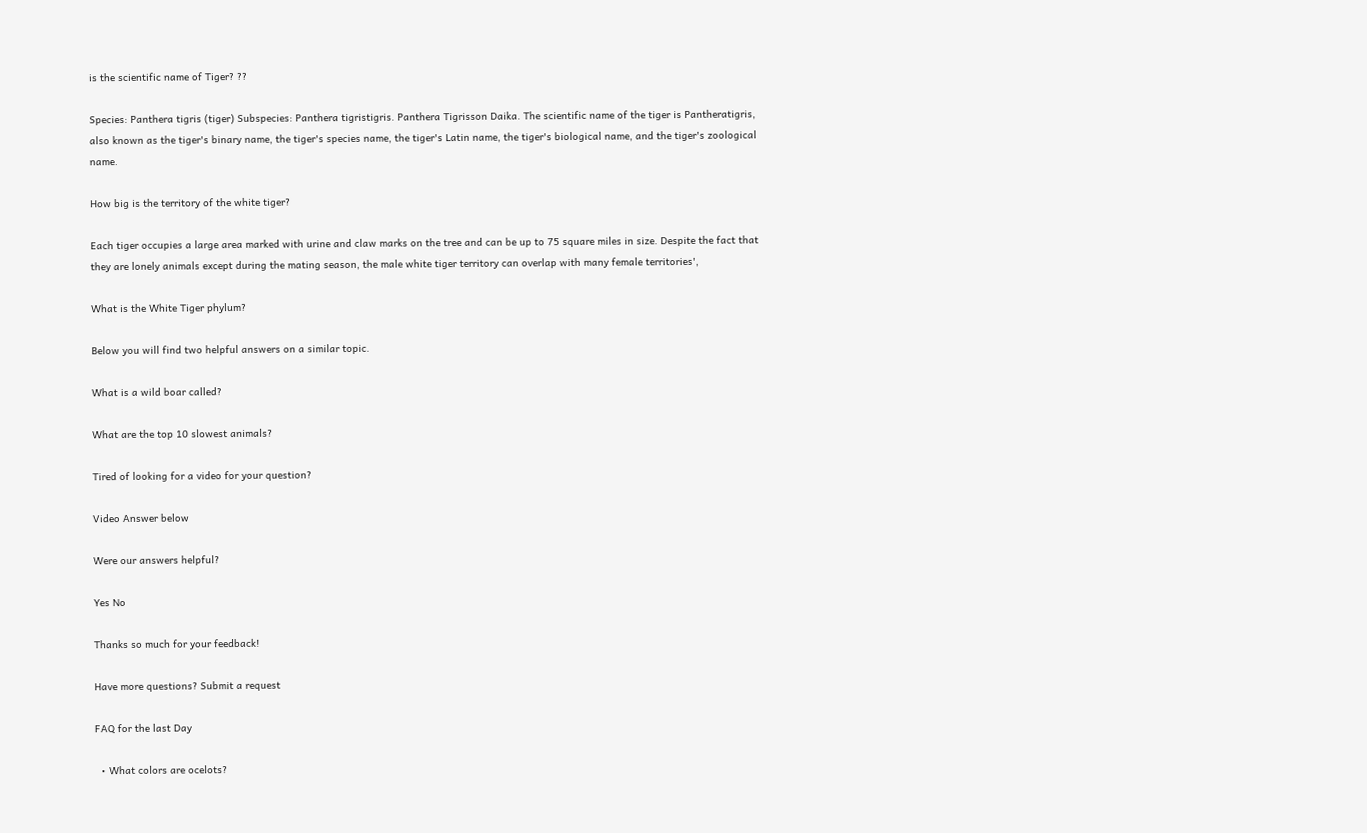is the scientific name of Tiger? ??

Species: Panthera tigris (tiger) Subspecies: Panthera tigristigris. Panthera Tigrisson Daika. The scientific name of the tiger is Pantheratigris, also known as the tiger's binary name, the tiger's species name, the tiger's Latin name, the tiger's biological name, and the tiger's zoological name.

How big is the territory of the white tiger?

Each tiger occupies a large area marked with urine and claw marks on the tree and can be up to 75 square miles in size. Despite the fact that they are lonely animals except during the mating season, the male white tiger territory can overlap with many female territories',

What is the White Tiger phylum?

Below you will find two helpful answers on a similar topic.

What is a wild boar called?

What are the top 10 slowest animals?

Tired of looking for a video for your question?

Video Answer below

Were our answers helpful?

Yes No

Thanks so much for your feedback!

Have more questions? Submit a request

FAQ for the last Day

  • What colors are ocelots?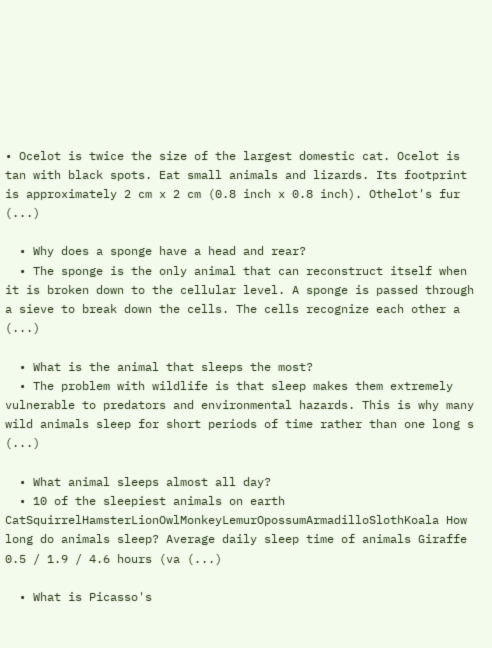• Ocelot is twice the size of the largest domestic cat. Ocelot is tan with black spots. Eat small animals and lizards. Its footprint is approximately 2 cm x 2 cm (0.8 inch x 0.8 inch). Othelot's fur (...)

  • Why does a sponge have a head and rear?
  • The sponge is the only animal that can reconstruct itself when it is broken down to the cellular level. A sponge is passed through a sieve to break down the cells. The cells recognize each other a (...)

  • What is the animal that sleeps the most?
  • The problem with wildlife is that sleep makes them extremely vulnerable to predators and environmental hazards. This is why many wild animals sleep for short periods of time rather than one long s (...)

  • What animal sleeps almost all day?
  • 10 of the sleepiest animals on earth CatSquirrelHamsterLionOwlMonkeyLemurOpossumArmadilloSlothKoala How long do animals sleep? Average daily sleep time of animals Giraffe 0.5 / 1.9 / 4.6 hours (va (...)

  • What is Picasso's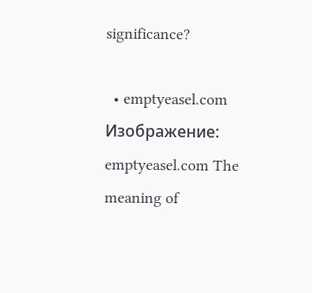significance?

  • emptyeasel.com Изображение: emptyeasel.com The meaning of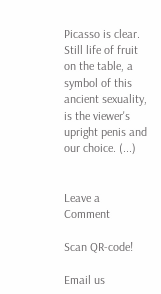Picasso is clear. Still life of fruit on the table, a symbol of this ancient sexuality, is the viewer's upright penis and our choice. (...)


Leave a Comment

Scan QR-code!

Email us